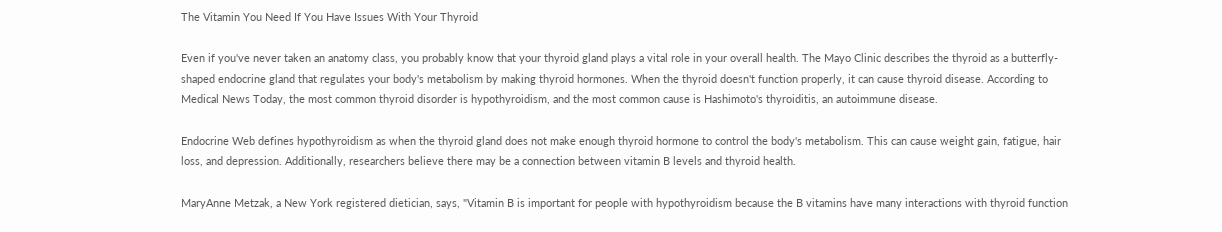The Vitamin You Need If You Have Issues With Your Thyroid

Even if you've never taken an anatomy class, you probably know that your thyroid gland plays a vital role in your overall health. The Mayo Clinic describes the thyroid as a butterfly-shaped endocrine gland that regulates your body's metabolism by making thyroid hormones. When the thyroid doesn't function properly, it can cause thyroid disease. According to Medical News Today, the most common thyroid disorder is hypothyroidism, and the most common cause is Hashimoto's thyroiditis, an autoimmune disease.

Endocrine Web defines hypothyroidism as when the thyroid gland does not make enough thyroid hormone to control the body's metabolism. This can cause weight gain, fatigue, hair loss, and depression. Additionally, researchers believe there may be a connection between vitamin B levels and thyroid health.

MaryAnne Metzak, a New York registered dietician, says, "Vitamin B is important for people with hypothyroidism because the B vitamins have many interactions with thyroid function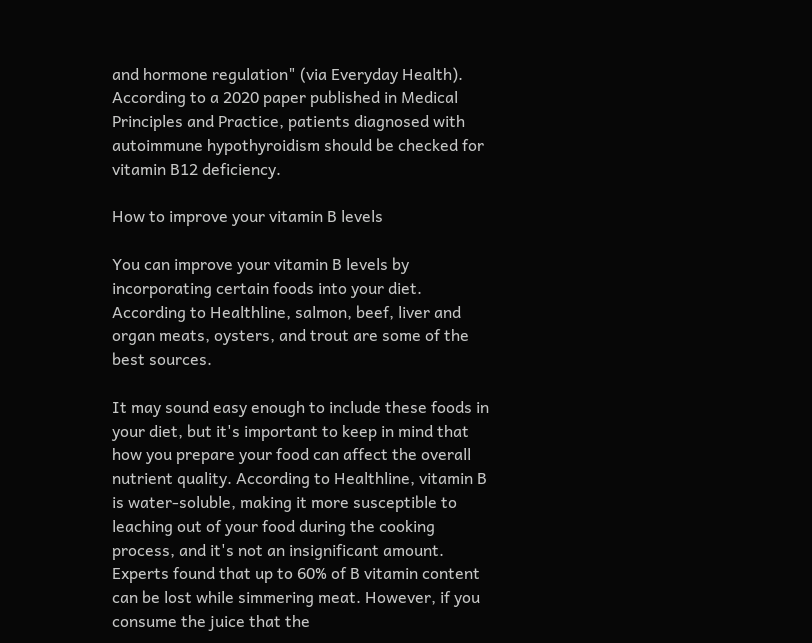and hormone regulation" (via Everyday Health). According to a 2020 paper published in Medical Principles and Practice, patients diagnosed with autoimmune hypothyroidism should be checked for vitamin B12 deficiency.

How to improve your vitamin B levels

You can improve your vitamin B levels by incorporating certain foods into your diet. According to Healthline, salmon, beef, liver and organ meats, oysters, and trout are some of the best sources.

It may sound easy enough to include these foods in your diet, but it's important to keep in mind that how you prepare your food can affect the overall nutrient quality. According to Healthline, vitamin B is water-soluble, making it more susceptible to leaching out of your food during the cooking process, and it's not an insignificant amount. Experts found that up to 60% of B vitamin content can be lost while simmering meat. However, if you consume the juice that the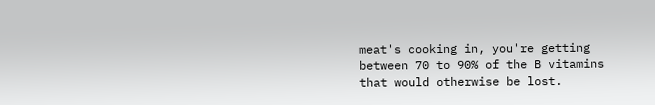meat's cooking in, you're getting between 70 to 90% of the B vitamins that would otherwise be lost.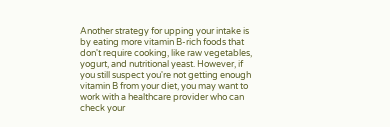Another strategy for upping your intake is by eating more vitamin B-rich foods that don't require cooking, like raw vegetables, yogurt, and nutritional yeast. However, if you still suspect you're not getting enough vitamin B from your diet, you may want to work with a healthcare provider who can check your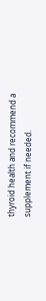thyroid health and recommend a supplement if needed.